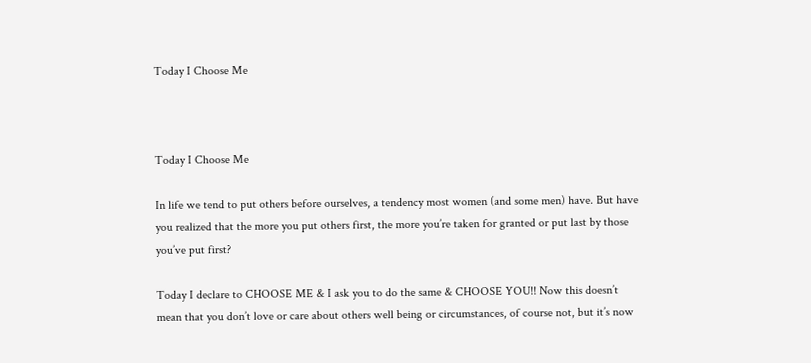Today I Choose Me



Today I Choose Me

In life we tend to put others before ourselves, a tendency most women (and some men) have. But have you realized that the more you put others first, the more you’re taken for granted or put last by those you’ve put first?

Today I declare to CHOOSE ME & I ask you to do the same & CHOOSE YOU!! Now this doesn’t mean that you don’t love or care about others well being or circumstances, of course not, but it’s now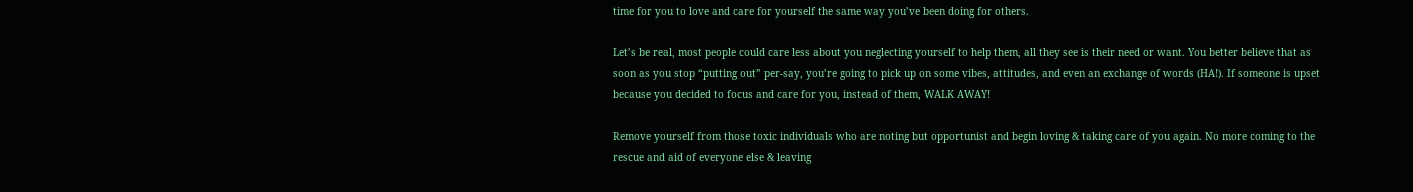time for you to love and care for yourself the same way you’ve been doing for others.

Let’s be real, most people could care less about you neglecting yourself to help them, all they see is their need or want. You better believe that as soon as you stop “putting out” per-say, you’re going to pick up on some vibes, attitudes, and even an exchange of words (HA!). If someone is upset because you decided to focus and care for you, instead of them, WALK AWAY!

Remove yourself from those toxic individuals who are noting but opportunist and begin loving & taking care of you again. No more coming to the rescue and aid of everyone else & leaving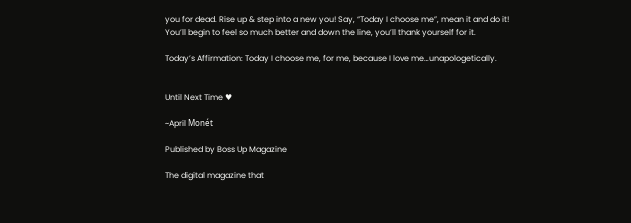you for dead. Rise up & step into a new you! Say, “Today I choose me”, mean it and do it! You’ll begin to feel so much better and down the line, you’ll thank yourself for it.

Today’s Affirmation: Today I choose me, for me, because I love me…unapologetically.


Until Next Time ♥

~April Monét

Published by Boss Up Magazine

The digital magazine that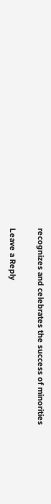recognizes and celebrates the success of minorities

Leave a Reply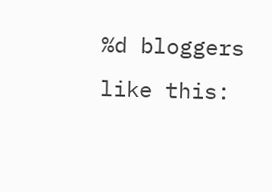%d bloggers like this: